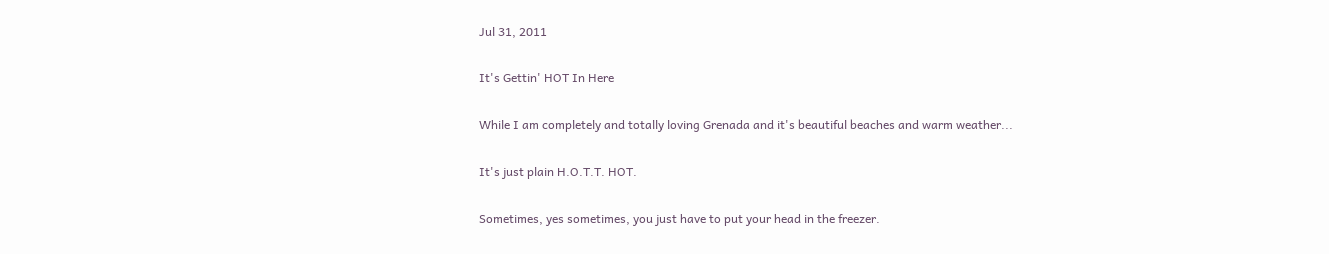Jul 31, 2011

It's Gettin' HOT In Here

While I am completely and totally loving Grenada and it's beautiful beaches and warm weather...

It's just plain H.O.T.T. HOT.

Sometimes, yes sometimes, you just have to put your head in the freezer.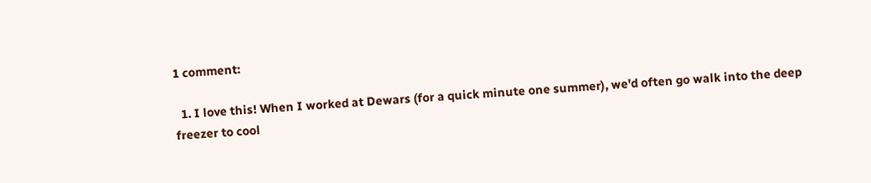1 comment:

  1. I love this! When I worked at Dewars (for a quick minute one summer), we'd often go walk into the deep freezer to cool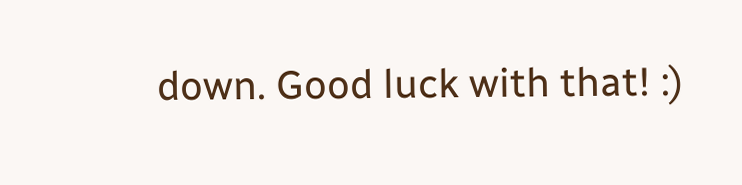down. Good luck with that! :)